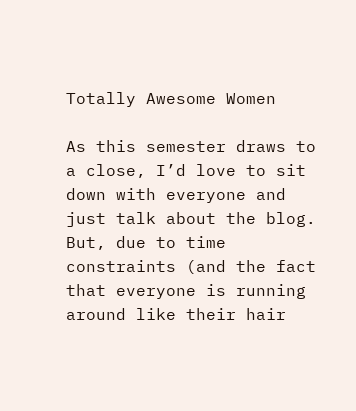Totally Awesome Women

As this semester draws to a close, I’d love to sit down with everyone and just talk about the blog.  But, due to time constraints (and the fact that everyone is running around like their hair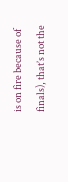is on fire because of finals), that’s not the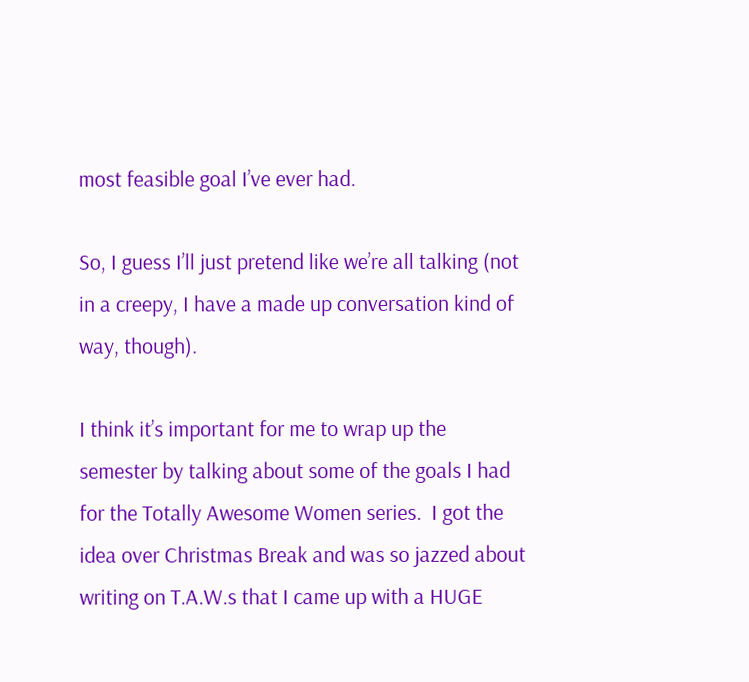most feasible goal I’ve ever had.

So, I guess I’ll just pretend like we’re all talking (not in a creepy, I have a made up conversation kind of way, though).

I think it’s important for me to wrap up the semester by talking about some of the goals I had for the Totally Awesome Women series.  I got the idea over Christmas Break and was so jazzed about writing on T.A.W.s that I came up with a HUGE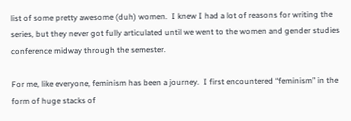list of some pretty awesome (duh) women.  I knew I had a lot of reasons for writing the series, but they never got fully articulated until we went to the women and gender studies conference midway through the semester.

For me, like everyone, feminism has been a journey.  I first encountered “feminism” in the form of huge stacks of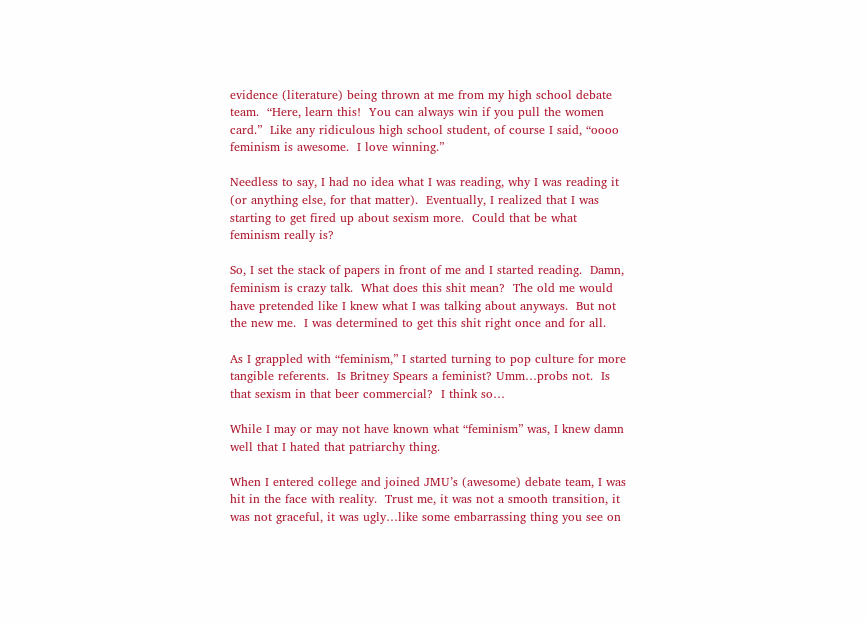evidence (literature) being thrown at me from my high school debate team.  “Here, learn this!  You can always win if you pull the women card.”  Like any ridiculous high school student, of course I said, “oooo feminism is awesome.  I love winning.”

Needless to say, I had no idea what I was reading, why I was reading it (or anything else, for that matter).  Eventually, I realized that I was starting to get fired up about sexism more.  Could that be what feminism really is?

So, I set the stack of papers in front of me and I started reading.  Damn, feminism is crazy talk.  What does this shit mean?  The old me would have pretended like I knew what I was talking about anyways.  But not the new me.  I was determined to get this shit right once and for all.

As I grappled with “feminism,” I started turning to pop culture for more tangible referents.  Is Britney Spears a feminist? Umm…probs not.  Is that sexism in that beer commercial?  I think so…

While I may or may not have known what “feminism” was, I knew damn well that I hated that patriarchy thing.

When I entered college and joined JMU’s (awesome) debate team, I was hit in the face with reality.  Trust me, it was not a smooth transition, it was not graceful, it was ugly…like some embarrassing thing you see on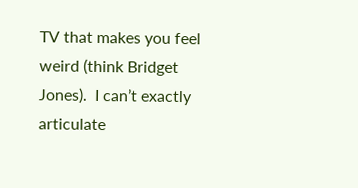TV that makes you feel weird (think Bridget Jones).  I can’t exactly articulate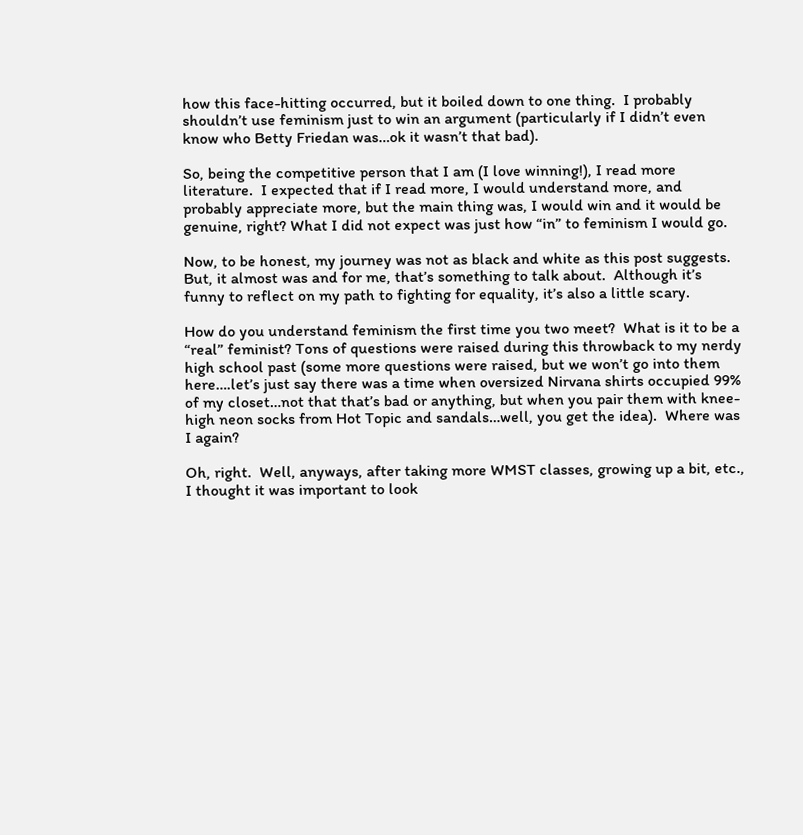how this face-hitting occurred, but it boiled down to one thing.  I probably shouldn’t use feminism just to win an argument (particularly if I didn’t even know who Betty Friedan was…ok it wasn’t that bad).

So, being the competitive person that I am (I love winning!), I read more literature.  I expected that if I read more, I would understand more, and probably appreciate more, but the main thing was, I would win and it would be genuine, right? What I did not expect was just how “in” to feminism I would go.

Now, to be honest, my journey was not as black and white as this post suggests.  But, it almost was and for me, that’s something to talk about.  Although it’s funny to reflect on my path to fighting for equality, it’s also a little scary.

How do you understand feminism the first time you two meet?  What is it to be a “real” feminist? Tons of questions were raised during this throwback to my nerdy high school past (some more questions were raised, but we won’t go into them here….let’s just say there was a time when oversized Nirvana shirts occupied 99% of my closet…not that that’s bad or anything, but when you pair them with knee-high neon socks from Hot Topic and sandals…well, you get the idea).  Where was I again?

Oh, right.  Well, anyways, after taking more WMST classes, growing up a bit, etc., I thought it was important to look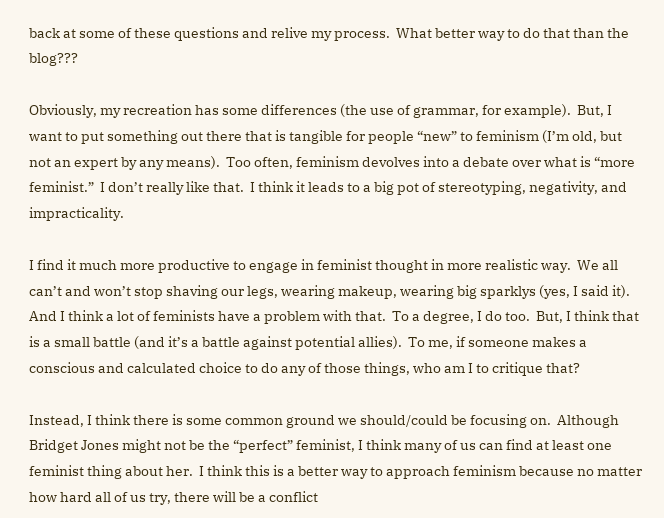back at some of these questions and relive my process.  What better way to do that than the blog???

Obviously, my recreation has some differences (the use of grammar, for example).  But, I want to put something out there that is tangible for people “new” to feminism (I’m old, but not an expert by any means).  Too often, feminism devolves into a debate over what is “more feminist.”  I don’t really like that.  I think it leads to a big pot of stereotyping, negativity, and impracticality.

I find it much more productive to engage in feminist thought in more realistic way.  We all can’t and won’t stop shaving our legs, wearing makeup, wearing big sparklys (yes, I said it).  And I think a lot of feminists have a problem with that.  To a degree, I do too.  But, I think that is a small battle (and it’s a battle against potential allies).  To me, if someone makes a conscious and calculated choice to do any of those things, who am I to critique that?

Instead, I think there is some common ground we should/could be focusing on.  Although Bridget Jones might not be the “perfect” feminist, I think many of us can find at least one feminist thing about her.  I think this is a better way to approach feminism because no matter how hard all of us try, there will be a conflict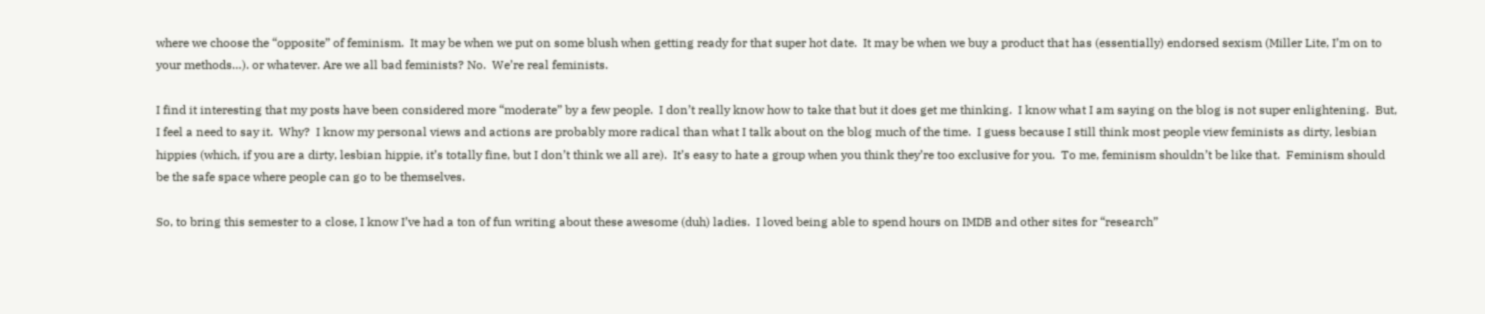where we choose the “opposite” of feminism.  It may be when we put on some blush when getting ready for that super hot date.  It may be when we buy a product that has (essentially) endorsed sexism (Miller Lite, I’m on to your methods…). or whatever. Are we all bad feminists? No.  We’re real feminists.

I find it interesting that my posts have been considered more “moderate” by a few people.  I don’t really know how to take that but it does get me thinking.  I know what I am saying on the blog is not super enlightening.  But,  I feel a need to say it.  Why?  I know my personal views and actions are probably more radical than what I talk about on the blog much of the time.  I guess because I still think most people view feminists as dirty, lesbian hippies (which, if you are a dirty, lesbian hippie, it’s totally fine, but I don’t think we all are).  It’s easy to hate a group when you think they’re too exclusive for you.  To me, feminism shouldn’t be like that.  Feminism should be the safe space where people can go to be themselves.

So, to bring this semester to a close, I know I’ve had a ton of fun writing about these awesome (duh) ladies.  I loved being able to spend hours on IMDB and other sites for “research”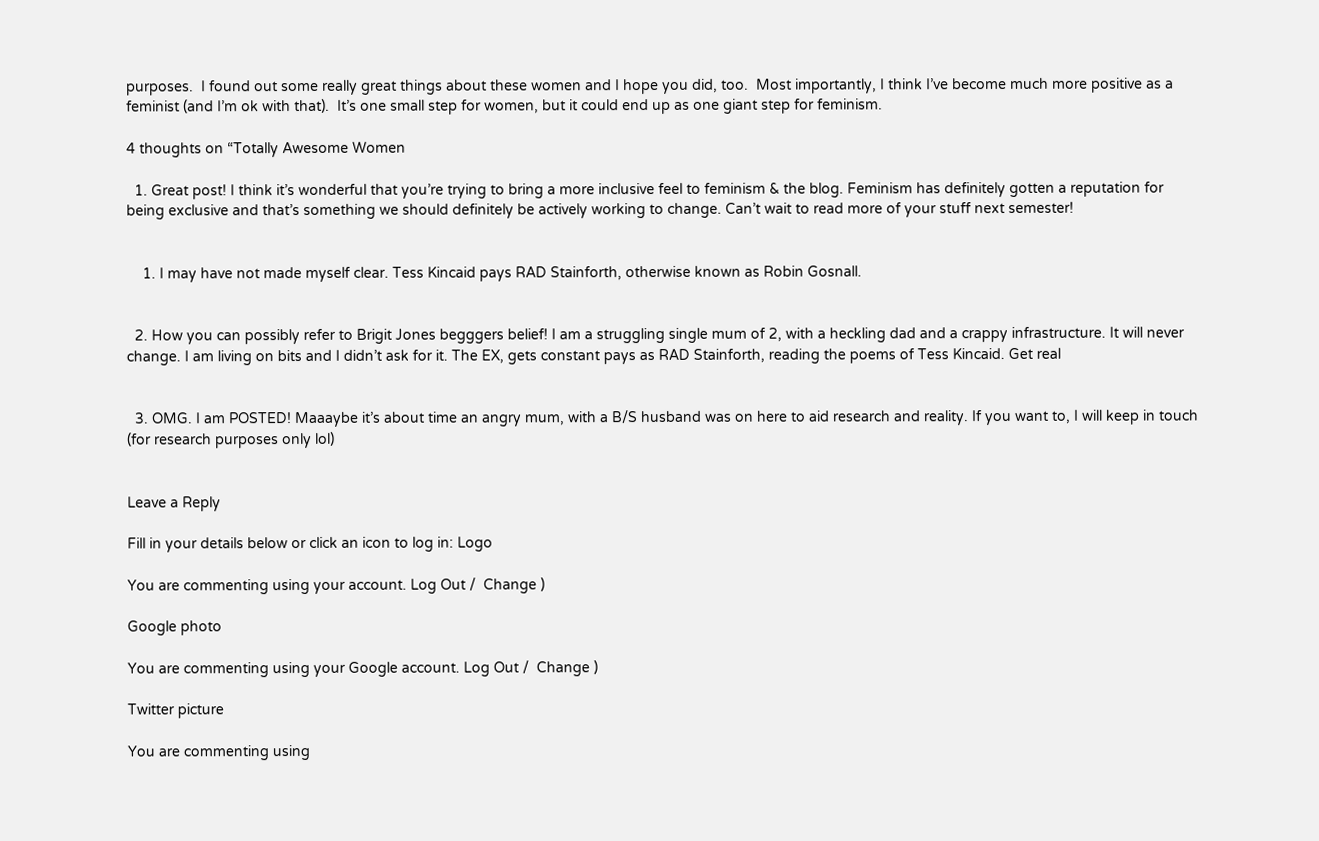purposes.  I found out some really great things about these women and I hope you did, too.  Most importantly, I think I’ve become much more positive as a feminist (and I’m ok with that).  It’s one small step for women, but it could end up as one giant step for feminism.

4 thoughts on “Totally Awesome Women

  1. Great post! I think it’s wonderful that you’re trying to bring a more inclusive feel to feminism & the blog. Feminism has definitely gotten a reputation for being exclusive and that’s something we should definitely be actively working to change. Can’t wait to read more of your stuff next semester!


    1. I may have not made myself clear. Tess Kincaid pays RAD Stainforth, otherwise known as Robin Gosnall.


  2. How you can possibly refer to Brigit Jones begggers belief! I am a struggling single mum of 2, with a heckling dad and a crappy infrastructure. It will never change. I am living on bits and I didn’t ask for it. The EX, gets constant pays as RAD Stainforth, reading the poems of Tess Kincaid. Get real


  3. OMG. I am POSTED! Maaaybe it’s about time an angry mum, with a B/S husband was on here to aid research and reality. If you want to, I will keep in touch (for research purposes only lol)


Leave a Reply

Fill in your details below or click an icon to log in: Logo

You are commenting using your account. Log Out /  Change )

Google photo

You are commenting using your Google account. Log Out /  Change )

Twitter picture

You are commenting using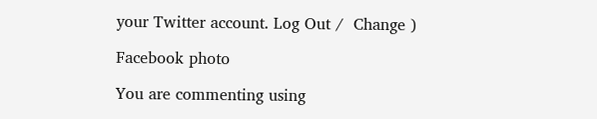your Twitter account. Log Out /  Change )

Facebook photo

You are commenting using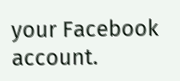your Facebook account.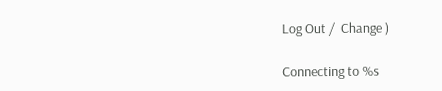Log Out /  Change )

Connecting to %s